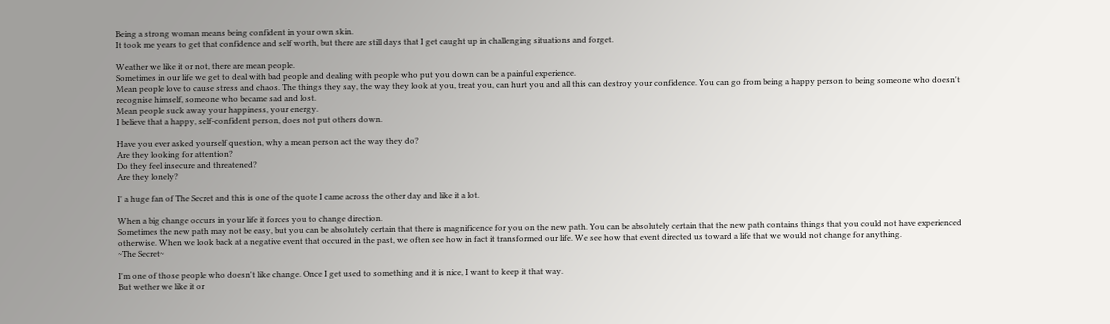Being a strong woman means being confident in your own skin.
It took me years to get that confidence and self worth, but there are still days that I get caught up in challenging situations and forget.

Weather we like it or not, there are mean people.
Sometimes in our life we get to deal with bad people and dealing with people who put you down can be a painful experience.
Mean people love to cause stress and chaos. The things they say, the way they look at you, treat you, can hurt you and all this can destroy your confidence. You can go from being a happy person to being someone who doesn't recognise himself, someone who became sad and lost.
Mean people suck away your happiness, your energy.
I believe that a happy, self-confident person, does not put others down.

Have you ever asked yourself question, why a mean person act the way they do?
Are they looking for attention?
Do they feel insecure and threatened?
Are they lonely?

I' a huge fan of The Secret and this is one of the quote I came across the other day and like it a lot.

When a big change occurs in your life it forces you to change direction.
Sometimes the new path may not be easy, but you can be absolutely certain that there is magnificence for you on the new path. You can be absolutely certain that the new path contains things that you could not have experienced otherwise. When we look back at a negative event that occured in the past, we often see how in fact it transformed our life. We see how that event directed us toward a life that we would not change for anything.
~The Secret~

I'm one of those people who doesn't like change. Once I get used to something and it is nice, I want to keep it that way.
But wether we like it or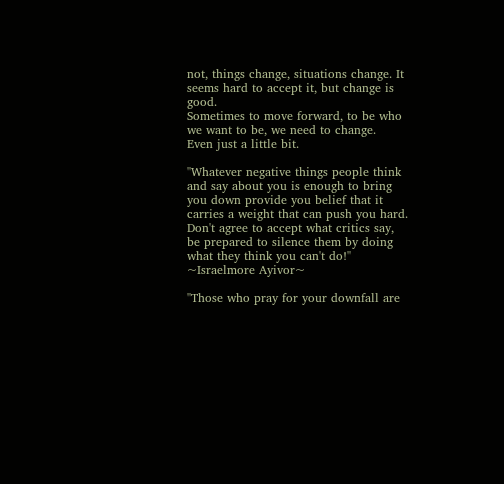not, things change, situations change. It seems hard to accept it, but change is good.
Sometimes to move forward, to be who we want to be, we need to change.
Even just a little bit.

''Whatever negative things people think and say about you is enough to bring you down provide you belief that it carries a weight that can push you hard. Don't agree to accept what critics say, be prepared to silence them by doing what they think you can't do!''
~Israelmore Ayivor~

''Those who pray for your downfall are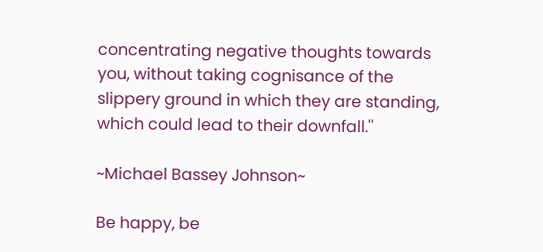concentrating negative thoughts towards you, without taking cognisance of the slippery ground in which they are standing, which could lead to their downfall.''

~Michael Bassey Johnson~

Be happy, be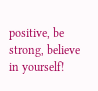positive, be strong, believe in yourself!